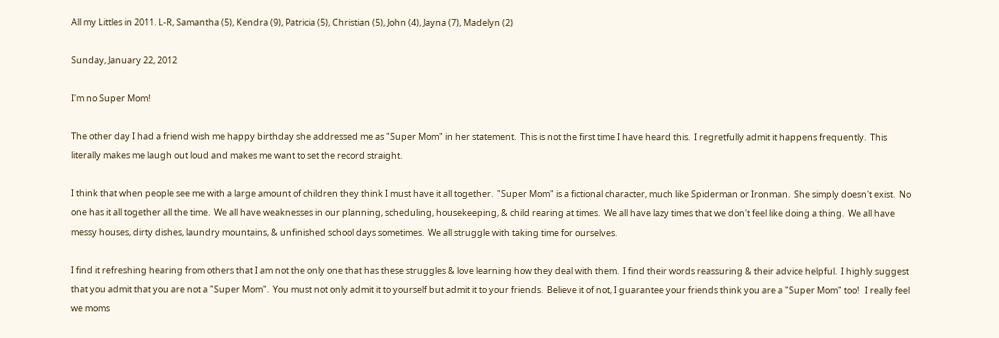All my Littles in 2011. L-R, Samantha (5), Kendra (9), Patricia (5), Christian (5), John (4), Jayna (7), Madelyn (2)

Sunday, January 22, 2012

I'm no Super Mom!

The other day I had a friend wish me happy birthday she addressed me as "Super Mom" in her statement.  This is not the first time I have heard this.  I regretfully admit it happens frequently.  This literally makes me laugh out loud and makes me want to set the record straight.

I think that when people see me with a large amount of children they think I must have it all together.  "Super Mom" is a fictional character, much like Spiderman or Ironman.  She simply doesn't exist.  No one has it all together all the time.  We all have weaknesses in our planning, scheduling, housekeeping, & child rearing at times.  We all have lazy times that we don't feel like doing a thing.  We all have messy houses, dirty dishes, laundry mountains, & unfinished school days sometimes.  We all struggle with taking time for ourselves.

I find it refreshing hearing from others that I am not the only one that has these struggles & love learning how they deal with them.  I find their words reassuring & their advice helpful.  I highly suggest that you admit that you are not a "Super Mom".  You must not only admit it to yourself but admit it to your friends.  Believe it of not, I guarantee your friends think you are a "Super Mom" too!   I really feel we moms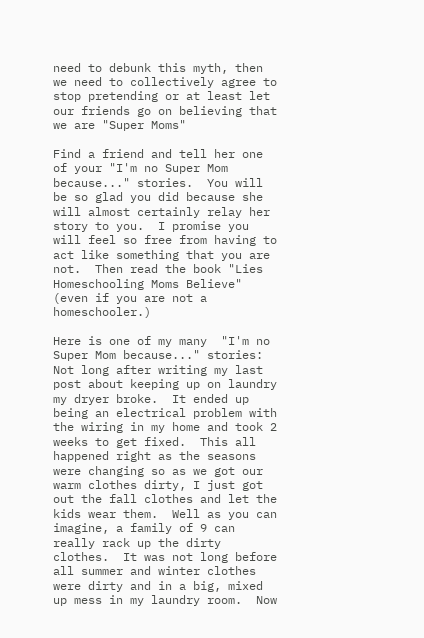need to debunk this myth, then we need to collectively agree to stop pretending or at least let our friends go on believing that we are "Super Moms"

Find a friend and tell her one of your "I'm no Super Mom because..." stories.  You will be so glad you did because she will almost certainly relay her story to you.  I promise you will feel so free from having to act like something that you are not.  Then read the book "Lies Homeschooling Moms Believe" (even if you are not a homeschooler.)

Here is one of my many  "I'm no Super Mom because..." stories:
Not long after writing my last post about keeping up on laundry my dryer broke.  It ended up being an electrical problem with the wiring in my home and took 2 weeks to get fixed.  This all happened right as the seasons were changing so as we got our warm clothes dirty, I just got out the fall clothes and let the kids wear them.  Well as you can imagine, a family of 9 can really rack up the dirty clothes.  It was not long before all summer and winter clothes were dirty and in a big, mixed up mess in my laundry room.  Now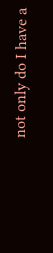not only do I have a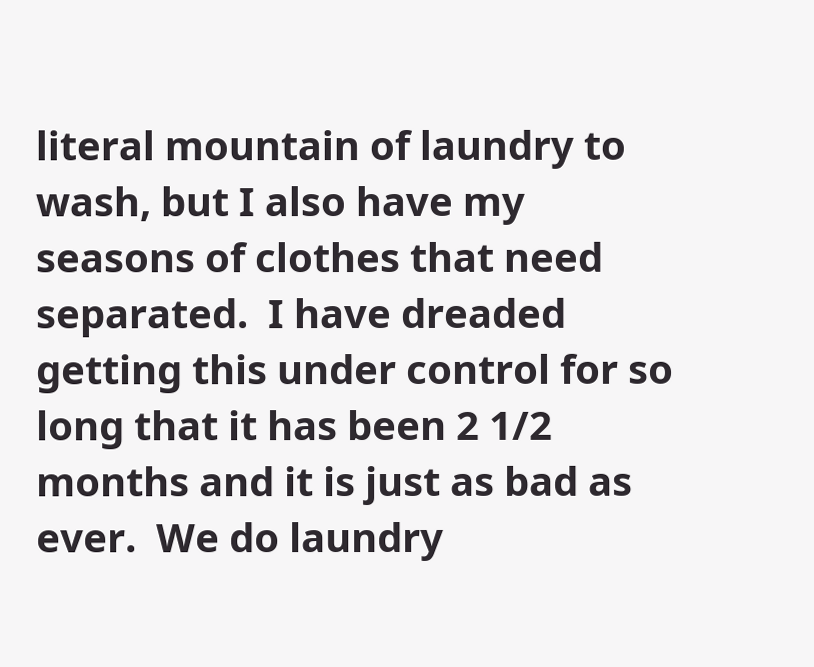literal mountain of laundry to wash, but I also have my seasons of clothes that need separated.  I have dreaded getting this under control for so long that it has been 2 1/2 months and it is just as bad as ever.  We do laundry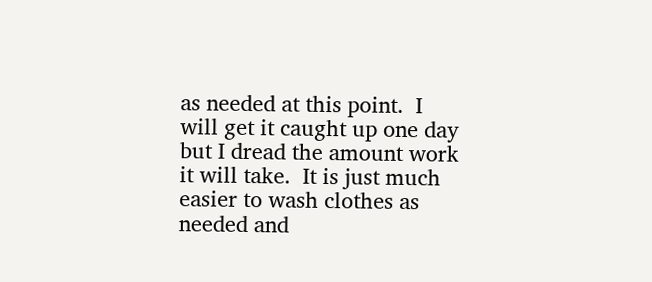as needed at this point.  I will get it caught up one day but I dread the amount work it will take.  It is just much easier to wash clothes as needed and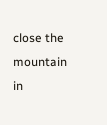close the mountain in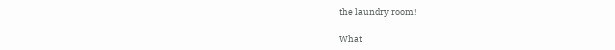the laundry room!

What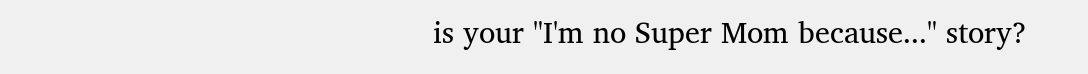is your "I'm no Super Mom because..." story?